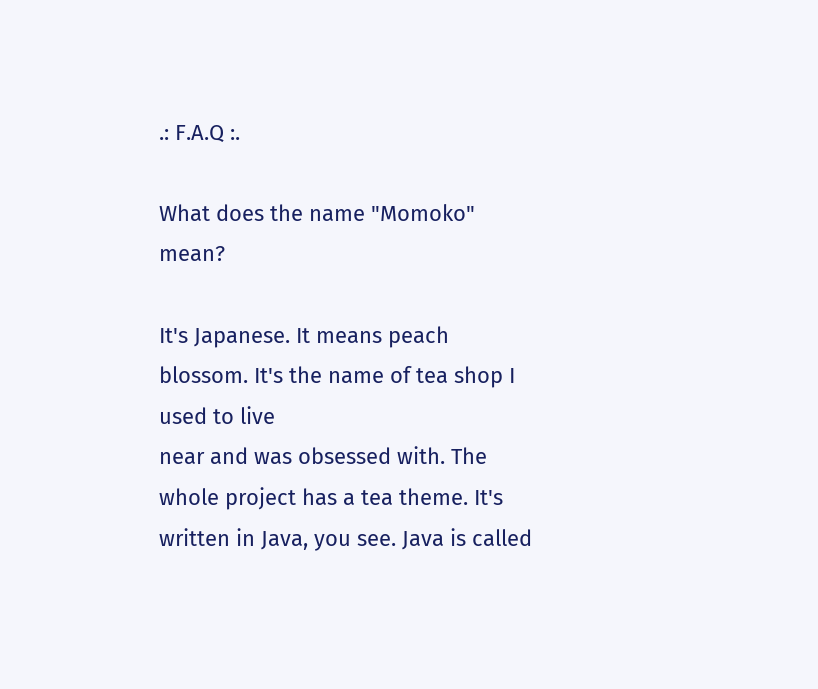.: F.A.Q :.

What does the name "Momoko" mean?

It's Japanese. It means peach blossom. It's the name of tea shop I used to live
near and was obsessed with. The whole project has a tea theme. It's
written in Java, you see. Java is called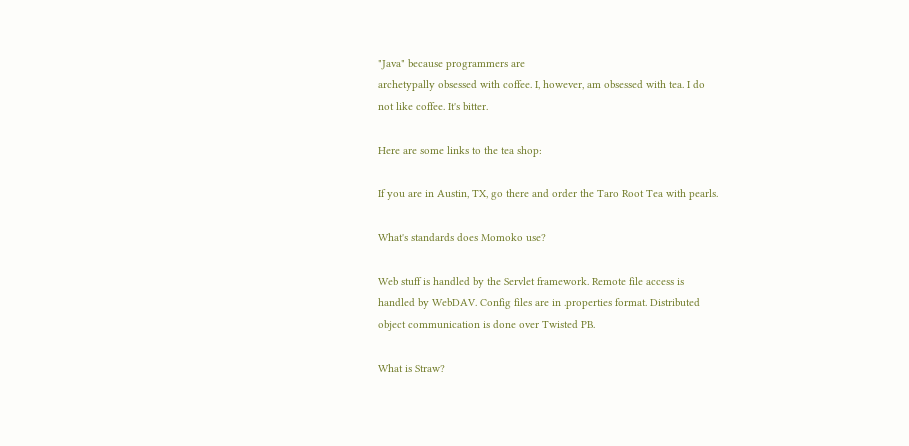"Java" because programmers are
archetypally obsessed with coffee. I, however, am obsessed with tea. I do
not like coffee. It's bitter.

Here are some links to the tea shop:

If you are in Austin, TX, go there and order the Taro Root Tea with pearls.

What's standards does Momoko use?

Web stuff is handled by the Servlet framework. Remote file access is
handled by WebDAV. Config files are in .properties format. Distributed
object communication is done over Twisted PB.

What is Straw?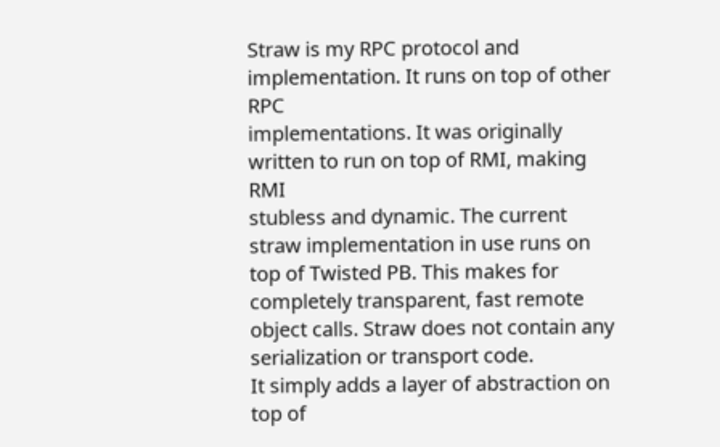Straw is my RPC protocol and implementation. It runs on top of other RPC
implementations. It was originally written to run on top of RMI, making RMI
stubless and dynamic. The current straw implementation in use runs on
top of Twisted PB. This makes for completely transparent, fast remote
object calls. Straw does not contain any serialization or transport code.
It simply adds a layer of abstraction on top of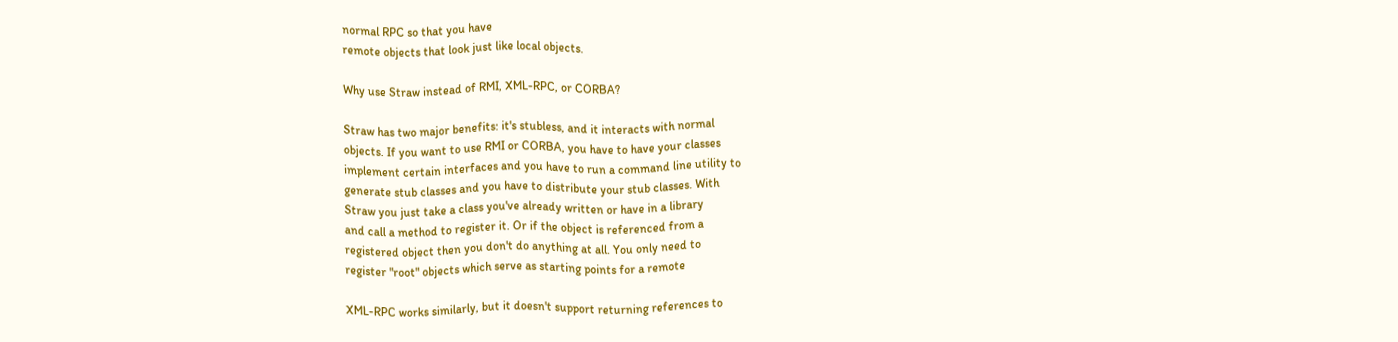normal RPC so that you have
remote objects that look just like local objects.

Why use Straw instead of RMI, XML-RPC, or CORBA?

Straw has two major benefits: it's stubless, and it interacts with normal
objects. If you want to use RMI or CORBA, you have to have your classes
implement certain interfaces and you have to run a command line utility to
generate stub classes and you have to distribute your stub classes. With
Straw you just take a class you've already written or have in a library
and call a method to register it. Or if the object is referenced from a
registered object then you don't do anything at all. You only need to
register "root" objects which serve as starting points for a remote

XML-RPC works similarly, but it doesn't support returning references to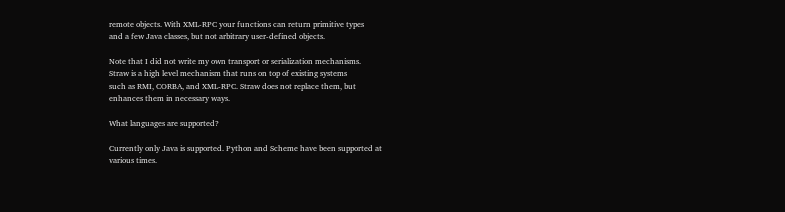remote objects. With XML-RPC your functions can return primitive types
and a few Java classes, but not arbitrary user-defined objects.

Note that I did not write my own transport or serialization mechanisms.
Straw is a high level mechanism that runs on top of existing systems
such as RMI, CORBA, and XML-RPC. Straw does not replace them, but
enhances them in necessary ways.

What languages are supported?

Currently only Java is supported. Python and Scheme have been supported at
various times.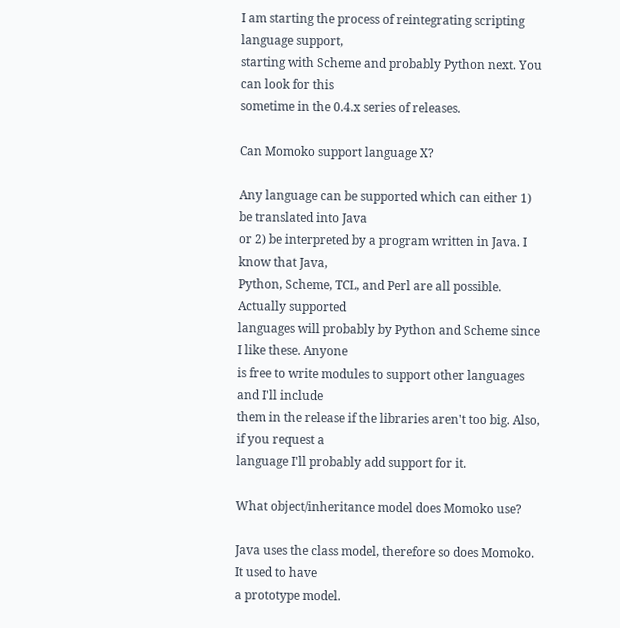I am starting the process of reintegrating scripting language support,
starting with Scheme and probably Python next. You can look for this
sometime in the 0.4.x series of releases.

Can Momoko support language X?

Any language can be supported which can either 1) be translated into Java
or 2) be interpreted by a program written in Java. I know that Java,
Python, Scheme, TCL, and Perl are all possible. Actually supported
languages will probably by Python and Scheme since I like these. Anyone
is free to write modules to support other languages and I'll include
them in the release if the libraries aren't too big. Also, if you request a
language I'll probably add support for it.

What object/inheritance model does Momoko use?

Java uses the class model, therefore so does Momoko. It used to have
a prototype model.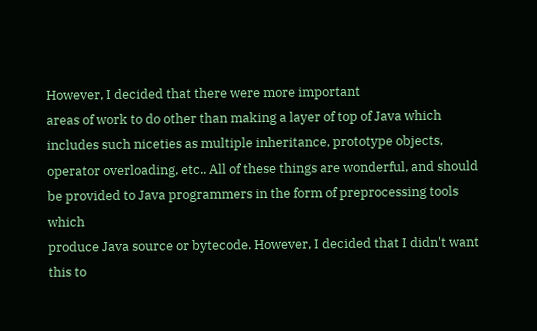However, I decided that there were more important
areas of work to do other than making a layer of top of Java which
includes such niceties as multiple inheritance, prototype objects,
operator overloading, etc.. All of these things are wonderful, and should
be provided to Java programmers in the form of preprocessing tools which
produce Java source or bytecode. However, I decided that I didn't want
this to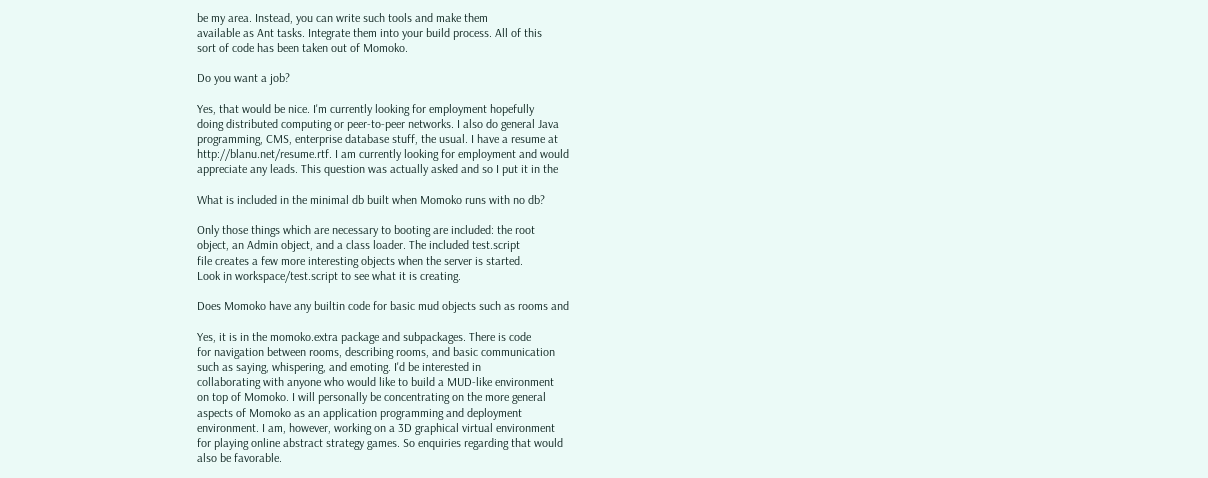be my area. Instead, you can write such tools and make them
available as Ant tasks. Integrate them into your build process. All of this
sort of code has been taken out of Momoko.

Do you want a job?

Yes, that would be nice. I'm currently looking for employment hopefully
doing distributed computing or peer-to-peer networks. I also do general Java
programming, CMS, enterprise database stuff, the usual. I have a resume at
http://blanu.net/resume.rtf. I am currently looking for employment and would
appreciate any leads. This question was actually asked and so I put it in the

What is included in the minimal db built when Momoko runs with no db?

Only those things which are necessary to booting are included: the root
object, an Admin object, and a class loader. The included test.script
file creates a few more interesting objects when the server is started.
Look in workspace/test.script to see what it is creating.

Does Momoko have any builtin code for basic mud objects such as rooms and

Yes, it is in the momoko.extra package and subpackages. There is code
for navigation between rooms, describing rooms, and basic communication
such as saying, whispering, and emoting. I'd be interested in
collaborating with anyone who would like to build a MUD-like environment
on top of Momoko. I will personally be concentrating on the more general
aspects of Momoko as an application programming and deployment
environment. I am, however, working on a 3D graphical virtual environment
for playing online abstract strategy games. So enquiries regarding that would
also be favorable.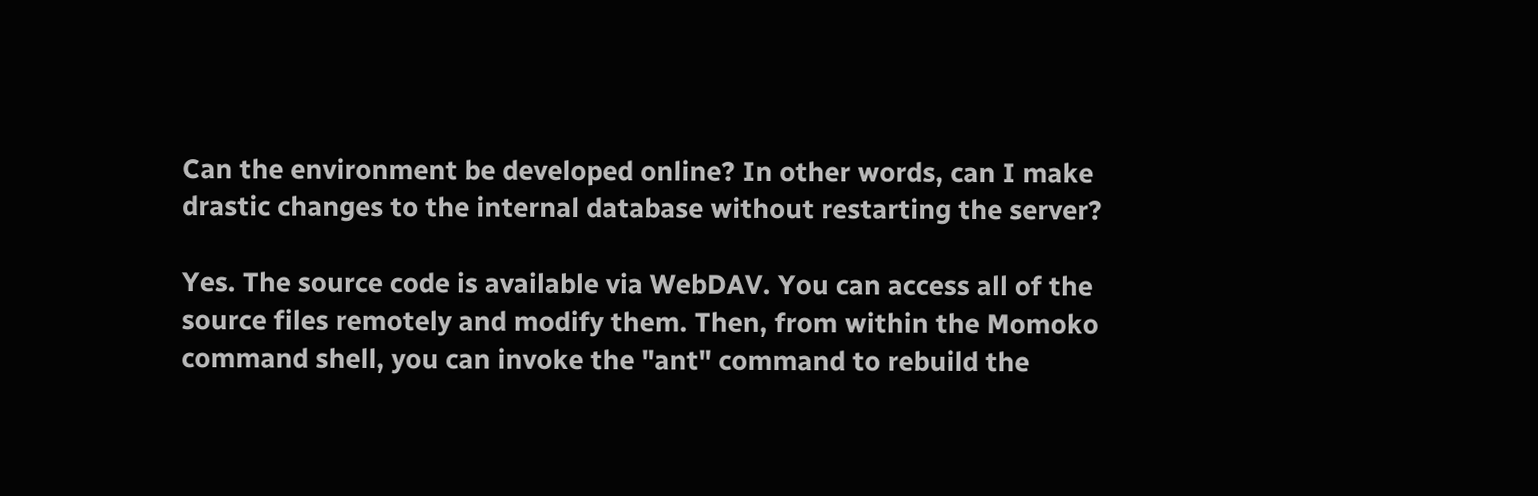Can the environment be developed online? In other words, can I make
drastic changes to the internal database without restarting the server?

Yes. The source code is available via WebDAV. You can access all of the
source files remotely and modify them. Then, from within the Momoko
command shell, you can invoke the "ant" command to rebuild the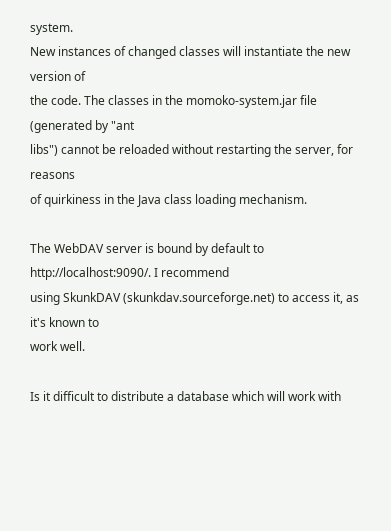system.
New instances of changed classes will instantiate the new version of
the code. The classes in the momoko-system.jar file (generated by "ant
libs") cannot be reloaded without restarting the server, for reasons
of quirkiness in the Java class loading mechanism.

The WebDAV server is bound by default to http://localhost:9090/. I recommend
using SkunkDAV (skunkdav.sourceforge.net) to access it, as it's known to
work well.

Is it difficult to distribute a database which will work with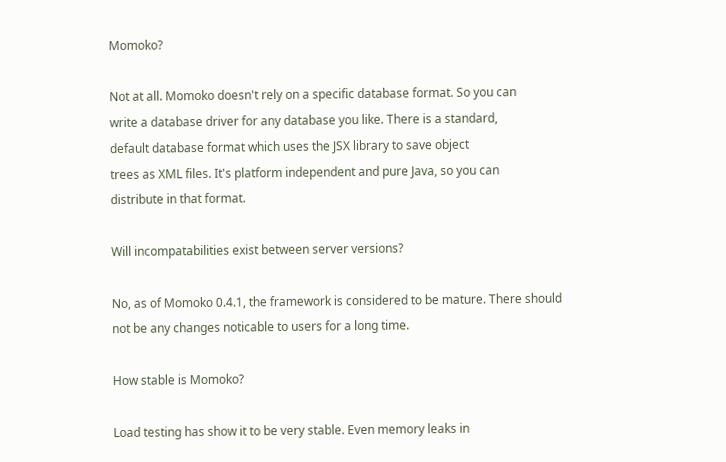Momoko?

Not at all. Momoko doesn't rely on a specific database format. So you can
write a database driver for any database you like. There is a standard,
default database format which uses the JSX library to save object
trees as XML files. It's platform independent and pure Java, so you can
distribute in that format.

Will incompatabilities exist between server versions?

No, as of Momoko 0.4.1, the framework is considered to be mature. There should
not be any changes noticable to users for a long time.

How stable is Momoko?

Load testing has show it to be very stable. Even memory leaks in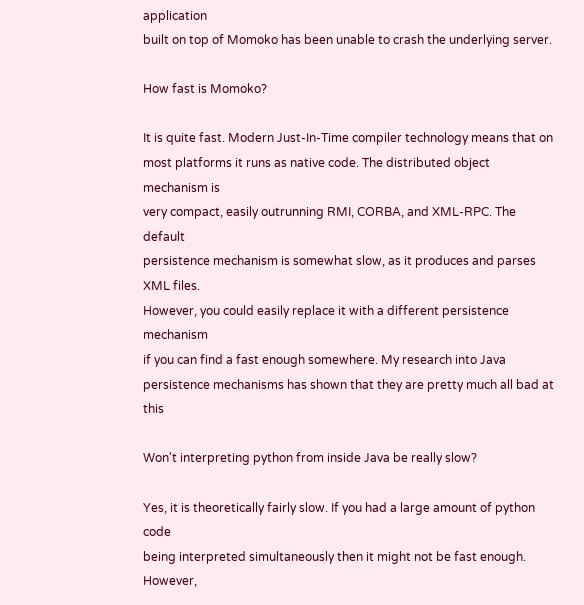application
built on top of Momoko has been unable to crash the underlying server.

How fast is Momoko?

It is quite fast. Modern Just-In-Time compiler technology means that on
most platforms it runs as native code. The distributed object mechanism is
very compact, easily outrunning RMI, CORBA, and XML-RPC. The default
persistence mechanism is somewhat slow, as it produces and parses XML files.
However, you could easily replace it with a different persistence mechanism
if you can find a fast enough somewhere. My research into Java
persistence mechanisms has shown that they are pretty much all bad at this

Won't interpreting python from inside Java be really slow?

Yes, it is theoretically fairly slow. If you had a large amount of python code
being interpreted simultaneously then it might not be fast enough. However,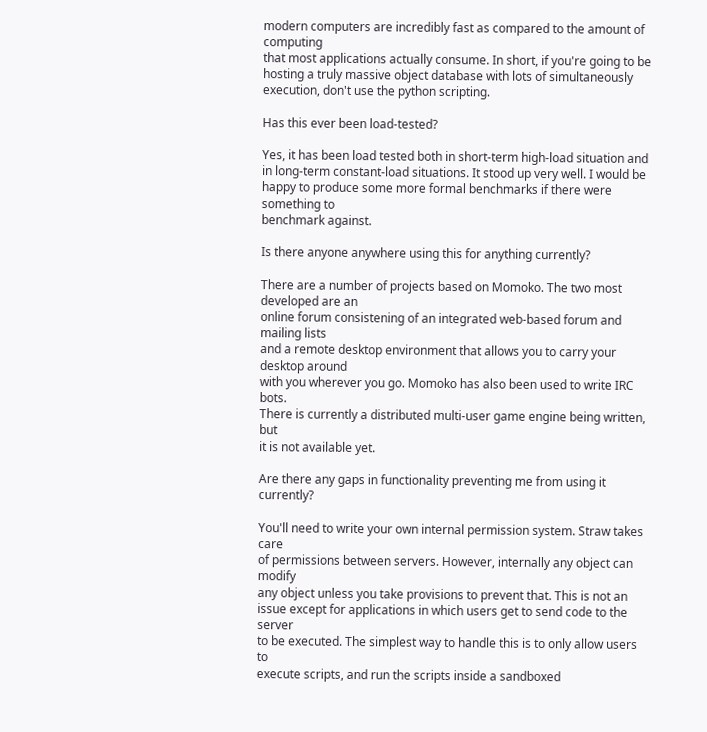modern computers are incredibly fast as compared to the amount of computing
that most applications actually consume. In short, if you're going to be
hosting a truly massive object database with lots of simultaneously
execution, don't use the python scripting.

Has this ever been load-tested?

Yes, it has been load tested both in short-term high-load situation and
in long-term constant-load situations. It stood up very well. I would be
happy to produce some more formal benchmarks if there were something to
benchmark against.

Is there anyone anywhere using this for anything currently?

There are a number of projects based on Momoko. The two most developed are an
online forum consistening of an integrated web-based forum and mailing lists
and a remote desktop environment that allows you to carry your desktop around
with you wherever you go. Momoko has also been used to write IRC bots.
There is currently a distributed multi-user game engine being written, but
it is not available yet.

Are there any gaps in functionality preventing me from using it currently?

You'll need to write your own internal permission system. Straw takes care
of permissions between servers. However, internally any object can modify
any object unless you take provisions to prevent that. This is not an
issue except for applications in which users get to send code to the server
to be executed. The simplest way to handle this is to only allow users to
execute scripts, and run the scripts inside a sandboxed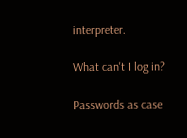interpreter.

What can't I log in?

Passwords as case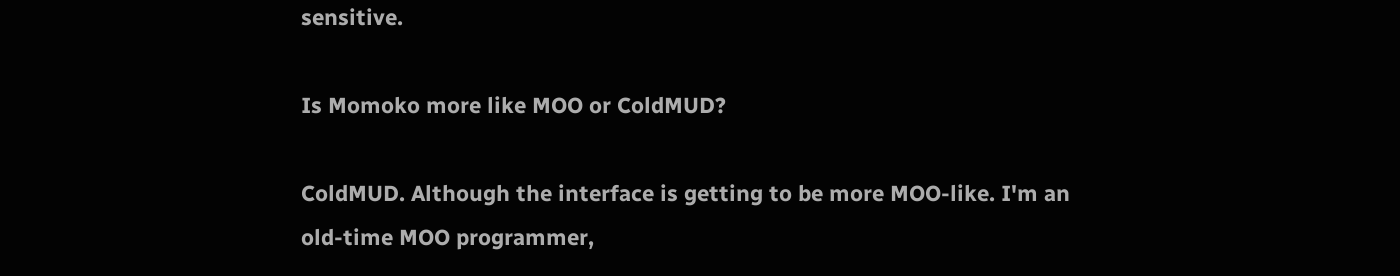sensitive.

Is Momoko more like MOO or ColdMUD?

ColdMUD. Although the interface is getting to be more MOO-like. I'm an
old-time MOO programmer,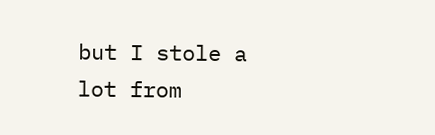but I stole a lot from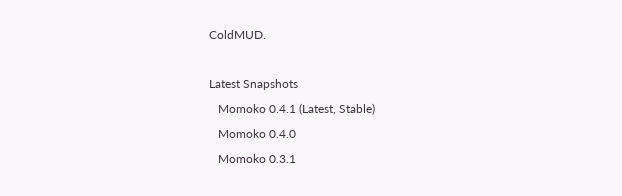ColdMUD.

Latest Snapshots
   Momoko 0.4.1 (Latest, Stable)
   Momoko 0.4.0
   Momoko 0.3.1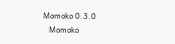Momoko 0.3.0
   Momoko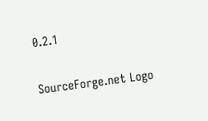0.2.1

SourceForge.net Logo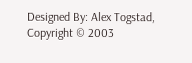Designed By: Alex Togstad, Copyright © 2003